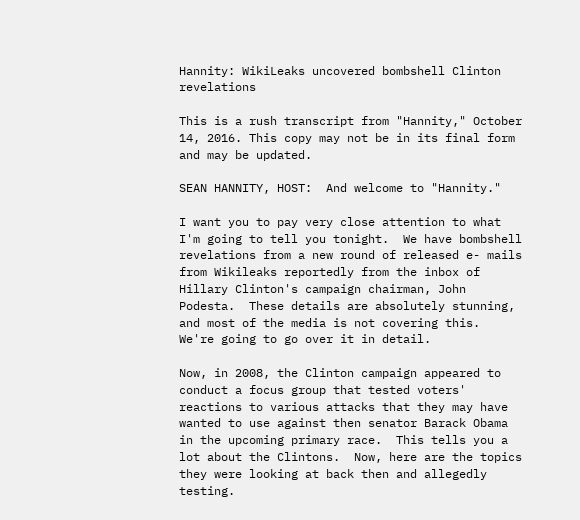Hannity: WikiLeaks uncovered bombshell Clinton revelations

This is a rush transcript from "Hannity," October 14, 2016. This copy may not be in its final form and may be updated.

SEAN HANNITY, HOST:  And welcome to "Hannity."

I want you to pay very close attention to what I'm going to tell you tonight.  We have bombshell revelations from a new round of released e- mails from Wikileaks reportedly from the inbox of Hillary Clinton's campaign chairman, John Podesta.  These details are absolutely stunning, and most of the media is not covering this.  We're going to go over it in detail.

Now, in 2008, the Clinton campaign appeared to conduct a focus group that tested voters' reactions to various attacks that they may have wanted to use against then senator Barack Obama in the upcoming primary race.  This tells you a lot about the Clintons.  Now, here are the topics they were looking at back then and allegedly testing.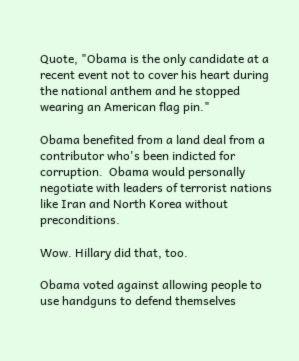Quote, "Obama is the only candidate at a recent event not to cover his heart during the national anthem and he stopped wearing an American flag pin."

Obama benefited from a land deal from a contributor who's been indicted for corruption.  Obama would personally negotiate with leaders of terrorist nations like Iran and North Korea without preconditions.

Wow. Hillary did that, too.

Obama voted against allowing people to use handguns to defend themselves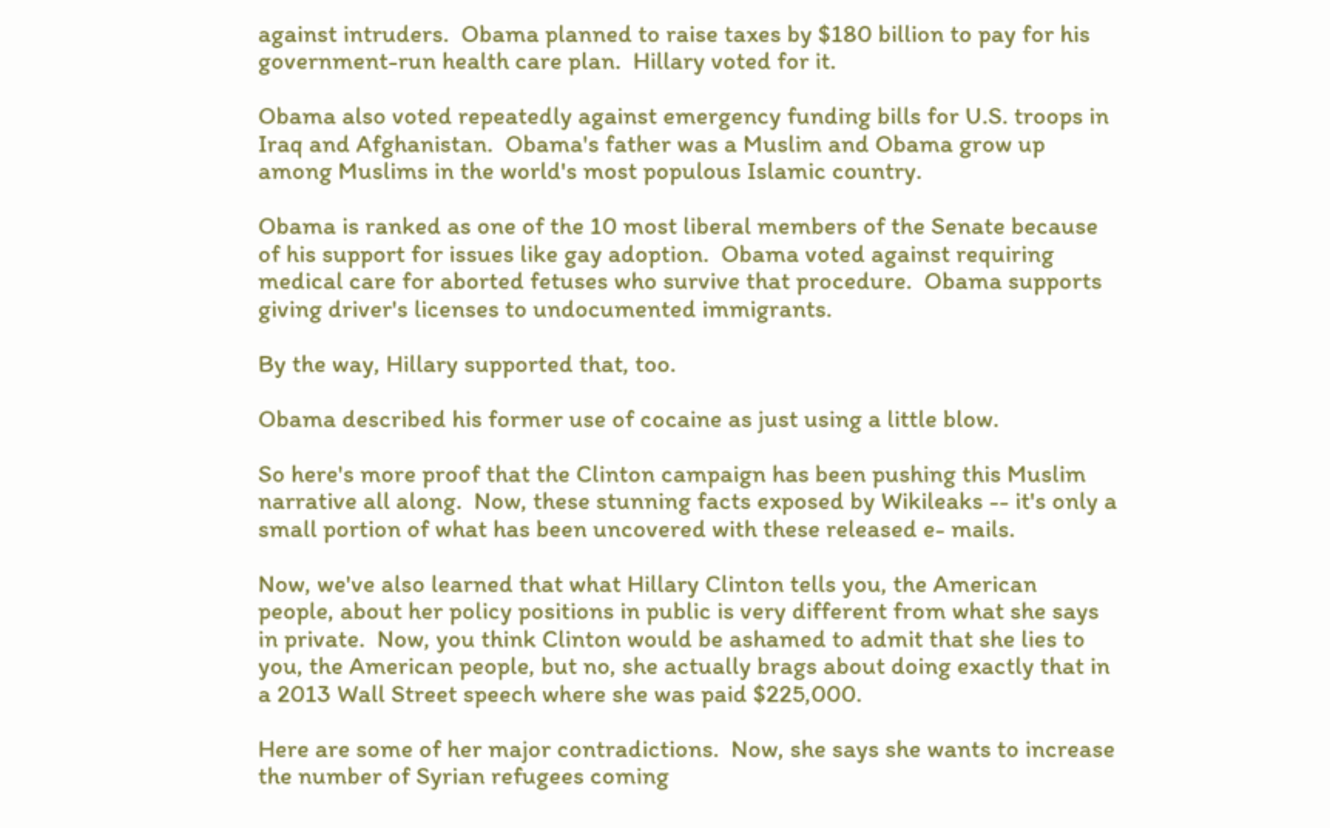against intruders.  Obama planned to raise taxes by $180 billion to pay for his government-run health care plan.  Hillary voted for it.

Obama also voted repeatedly against emergency funding bills for U.S. troops in Iraq and Afghanistan.  Obama's father was a Muslim and Obama grow up among Muslims in the world's most populous Islamic country.

Obama is ranked as one of the 10 most liberal members of the Senate because of his support for issues like gay adoption.  Obama voted against requiring medical care for aborted fetuses who survive that procedure.  Obama supports giving driver's licenses to undocumented immigrants.

By the way, Hillary supported that, too.

Obama described his former use of cocaine as just using a little blow.

So here's more proof that the Clinton campaign has been pushing this Muslim narrative all along.  Now, these stunning facts exposed by Wikileaks -- it's only a small portion of what has been uncovered with these released e- mails.

Now, we've also learned that what Hillary Clinton tells you, the American people, about her policy positions in public is very different from what she says in private.  Now, you think Clinton would be ashamed to admit that she lies to you, the American people, but no, she actually brags about doing exactly that in a 2013 Wall Street speech where she was paid $225,000.

Here are some of her major contradictions.  Now, she says she wants to increase the number of Syrian refugees coming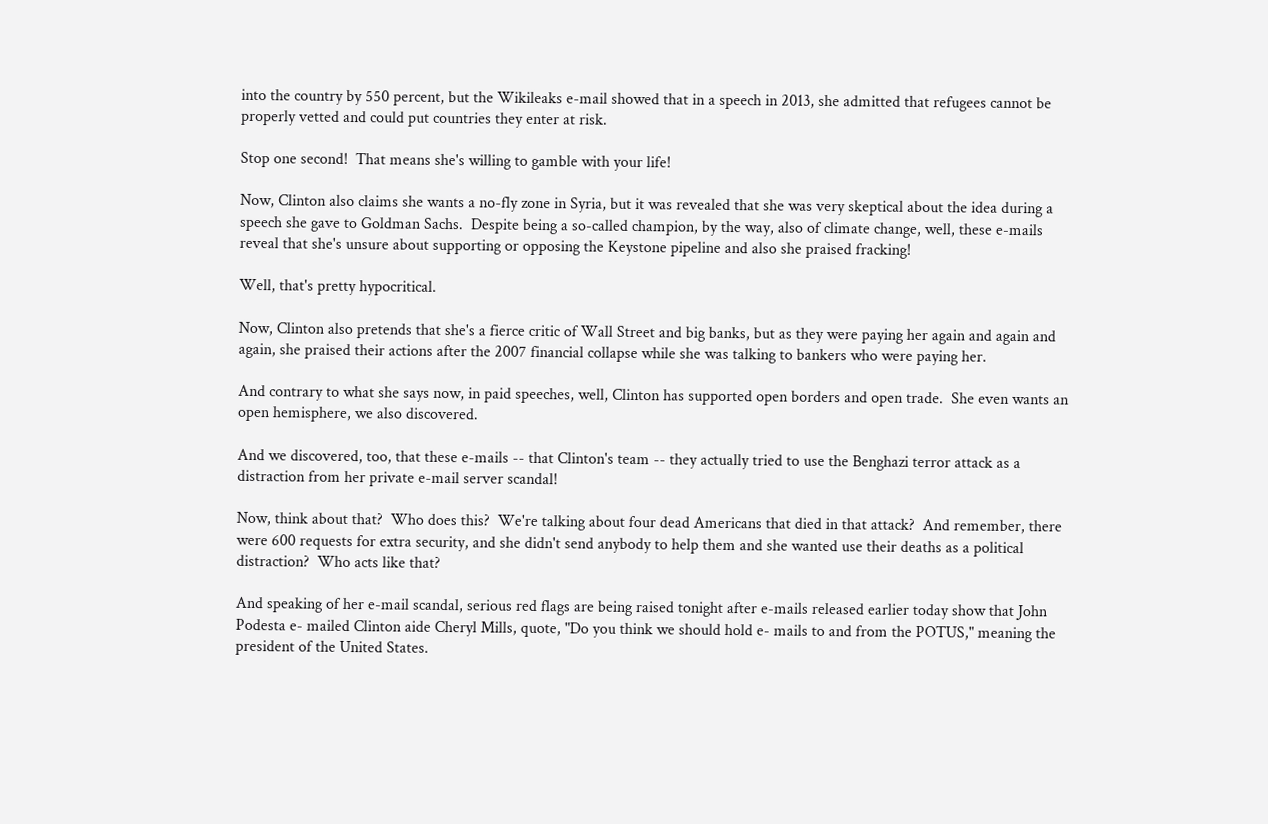into the country by 550 percent, but the Wikileaks e-mail showed that in a speech in 2013, she admitted that refugees cannot be properly vetted and could put countries they enter at risk.

Stop one second!  That means she's willing to gamble with your life!

Now, Clinton also claims she wants a no-fly zone in Syria, but it was revealed that she was very skeptical about the idea during a speech she gave to Goldman Sachs.  Despite being a so-called champion, by the way, also of climate change, well, these e-mails reveal that she's unsure about supporting or opposing the Keystone pipeline and also she praised fracking!

Well, that's pretty hypocritical.

Now, Clinton also pretends that she's a fierce critic of Wall Street and big banks, but as they were paying her again and again and again, she praised their actions after the 2007 financial collapse while she was talking to bankers who were paying her.

And contrary to what she says now, in paid speeches, well, Clinton has supported open borders and open trade.  She even wants an open hemisphere, we also discovered.

And we discovered, too, that these e-mails -- that Clinton's team -- they actually tried to use the Benghazi terror attack as a distraction from her private e-mail server scandal!

Now, think about that?  Who does this?  We're talking about four dead Americans that died in that attack?  And remember, there were 600 requests for extra security, and she didn't send anybody to help them and she wanted use their deaths as a political distraction?  Who acts like that?

And speaking of her e-mail scandal, serious red flags are being raised tonight after e-mails released earlier today show that John Podesta e- mailed Clinton aide Cheryl Mills, quote, "Do you think we should hold e- mails to and from the POTUS," meaning the president of the United States.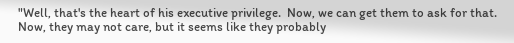"Well, that's the heart of his executive privilege.  Now, we can get them to ask for that.  Now, they may not care, but it seems like they probably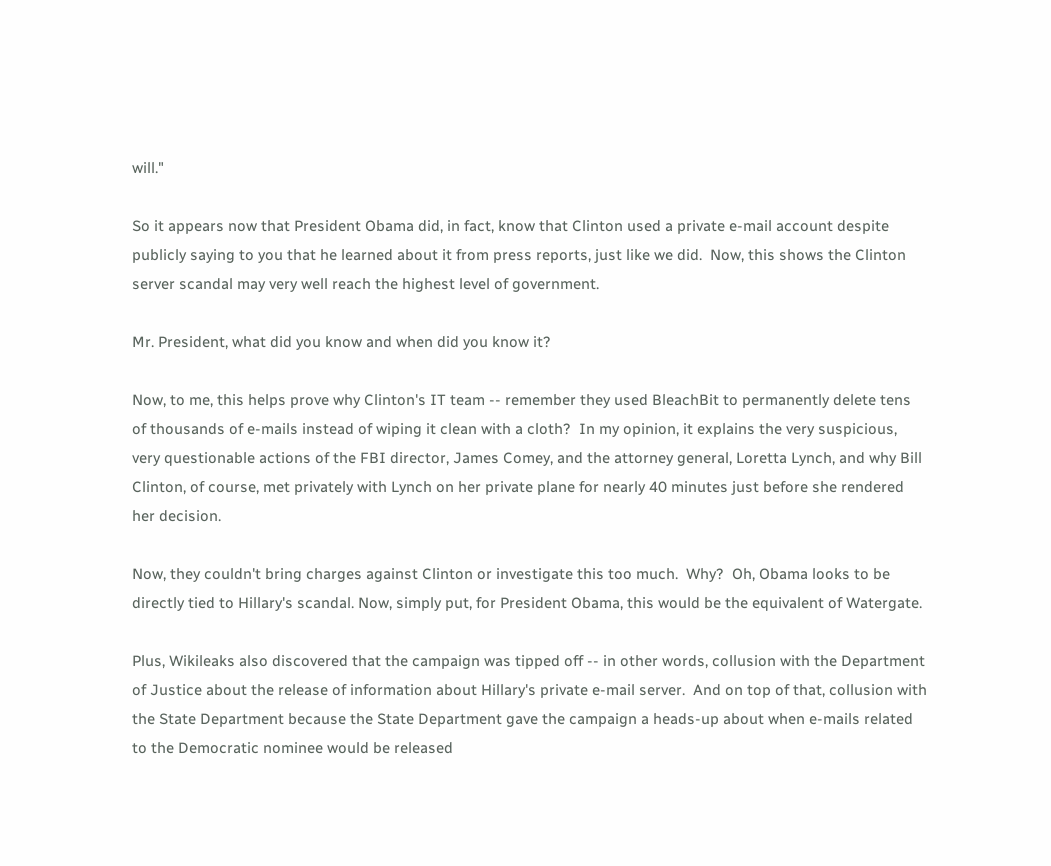will."

So it appears now that President Obama did, in fact, know that Clinton used a private e-mail account despite publicly saying to you that he learned about it from press reports, just like we did.  Now, this shows the Clinton server scandal may very well reach the highest level of government.

Mr. President, what did you know and when did you know it?

Now, to me, this helps prove why Clinton's IT team -- remember they used BleachBit to permanently delete tens of thousands of e-mails instead of wiping it clean with a cloth?  In my opinion, it explains the very suspicious, very questionable actions of the FBI director, James Comey, and the attorney general, Loretta Lynch, and why Bill Clinton, of course, met privately with Lynch on her private plane for nearly 40 minutes just before she rendered her decision.

Now, they couldn't bring charges against Clinton or investigate this too much.  Why?  Oh, Obama looks to be directly tied to Hillary's scandal. Now, simply put, for President Obama, this would be the equivalent of Watergate.

Plus, Wikileaks also discovered that the campaign was tipped off -- in other words, collusion with the Department of Justice about the release of information about Hillary's private e-mail server.  And on top of that, collusion with the State Department because the State Department gave the campaign a heads-up about when e-mails related to the Democratic nominee would be released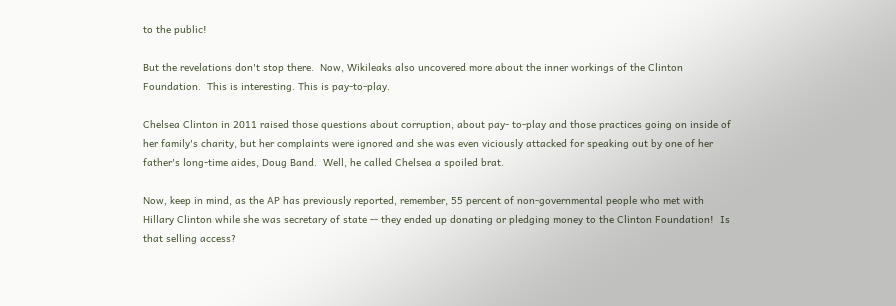to the public!

But the revelations don't stop there.  Now, Wikileaks also uncovered more about the inner workings of the Clinton Foundation.  This is interesting. This is pay-to-play.

Chelsea Clinton in 2011 raised those questions about corruption, about pay- to-play and those practices going on inside of her family's charity, but her complaints were ignored and she was even viciously attacked for speaking out by one of her father's long-time aides, Doug Band.  Well, he called Chelsea a spoiled brat.

Now, keep in mind, as the AP has previously reported, remember, 55 percent of non-governmental people who met with Hillary Clinton while she was secretary of state -- they ended up donating or pledging money to the Clinton Foundation!  Is that selling access?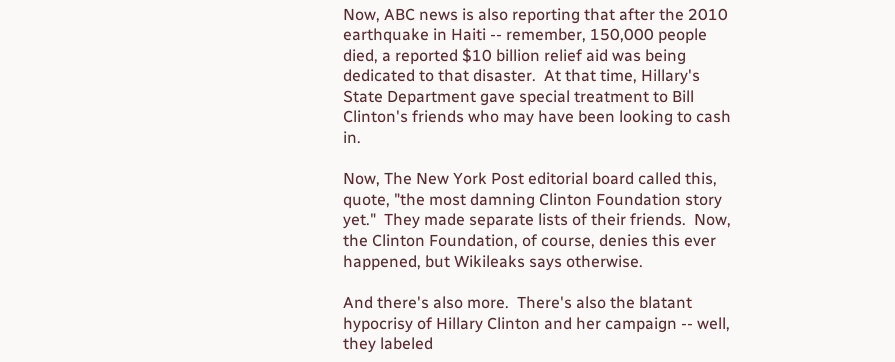Now, ABC news is also reporting that after the 2010 earthquake in Haiti -- remember, 150,000 people died, a reported $10 billion relief aid was being dedicated to that disaster.  At that time, Hillary's State Department gave special treatment to Bill Clinton's friends who may have been looking to cash in.

Now, The New York Post editorial board called this, quote, "the most damning Clinton Foundation story yet."  They made separate lists of their friends.  Now, the Clinton Foundation, of course, denies this ever happened, but Wikileaks says otherwise.

And there's also more.  There's also the blatant hypocrisy of Hillary Clinton and her campaign -- well, they labeled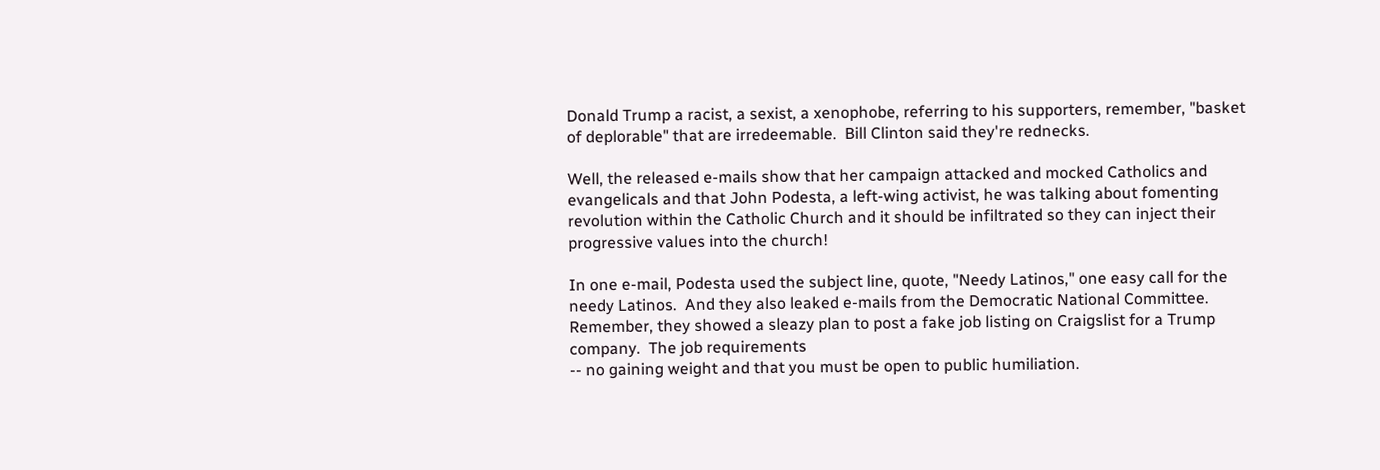Donald Trump a racist, a sexist, a xenophobe, referring to his supporters, remember, "basket of deplorable" that are irredeemable.  Bill Clinton said they're rednecks.

Well, the released e-mails show that her campaign attacked and mocked Catholics and evangelicals and that John Podesta, a left-wing activist, he was talking about fomenting revolution within the Catholic Church and it should be infiltrated so they can inject their progressive values into the church!

In one e-mail, Podesta used the subject line, quote, "Needy Latinos," one easy call for the needy Latinos.  And they also leaked e-mails from the Democratic National Committee.  Remember, they showed a sleazy plan to post a fake job listing on Craigslist for a Trump company.  The job requirements
-- no gaining weight and that you must be open to public humiliation.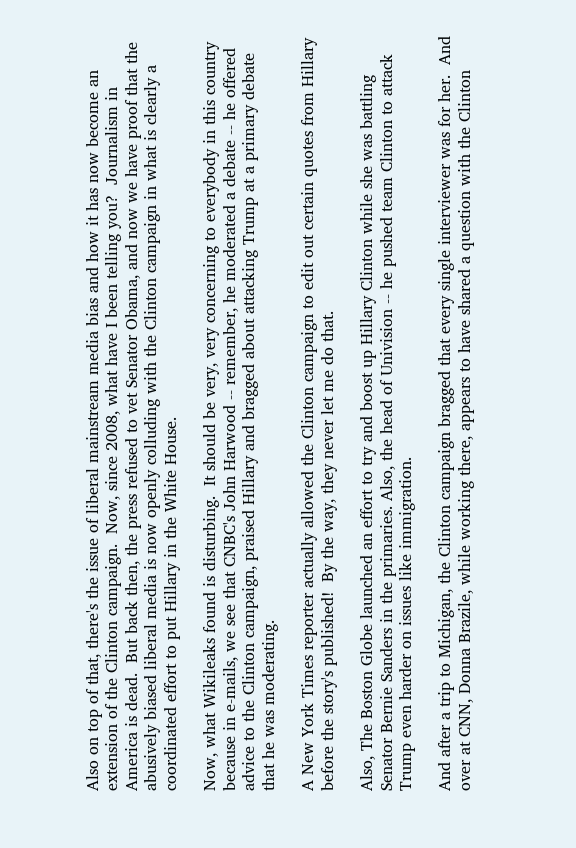Also on top of that, there's the issue of liberal mainstream media bias and how it has now become an extension of the Clinton campaign.  Now, since 2008, what have I been telling you?  Journalism in America is dead.  But back then, the press refused to vet Senator Obama, and now we have proof that the abusively biased liberal media is now openly colluding with the Clinton campaign in what is clearly a coordinated effort to put Hillary in the White House.

Now, what Wikileaks found is disturbing.  It should be very, very concerning to everybody in this country because in e-mails, we see that CNBC's John Harwood -- remember, he moderated a debate -- he offered advice to the Clinton campaign, praised Hillary and bragged about attacking Trump at a primary debate that he was moderating.

A New York Times reporter actually allowed the Clinton campaign to edit out certain quotes from Hillary before the story's published!  By the way, they never let me do that.

Also, The Boston Globe launched an effort to try and boost up Hillary Clinton while she was battling Senator Bernie Sanders in the primaries. Also, the head of Univision -- he pushed team Clinton to attack Trump even harder on issues like immigration.

And after a trip to Michigan, the Clinton campaign bragged that every single interviewer was for her.  And over at CNN, Donna Brazile, while working there, appears to have shared a question with the Clinton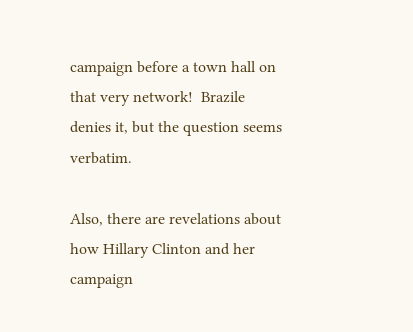campaign before a town hall on that very network!  Brazile denies it, but the question seems verbatim.

Also, there are revelations about how Hillary Clinton and her campaign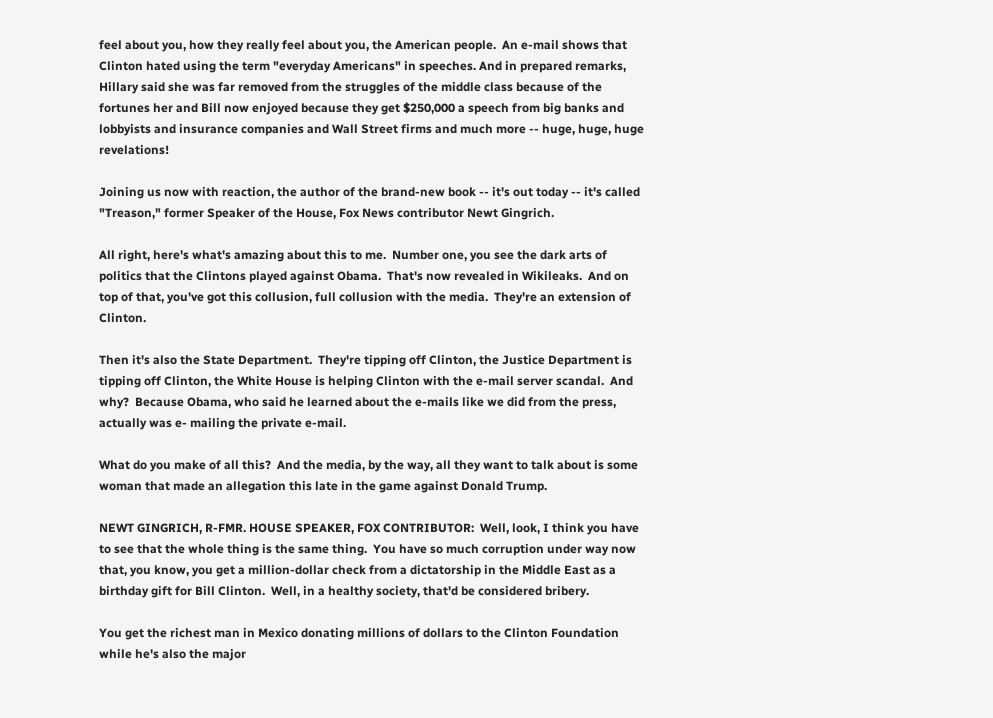feel about you, how they really feel about you, the American people.  An e-mail shows that Clinton hated using the term "everyday Americans" in speeches. And in prepared remarks, Hillary said she was far removed from the struggles of the middle class because of the fortunes her and Bill now enjoyed because they get $250,000 a speech from big banks and lobbyists and insurance companies and Wall Street firms and much more -- huge, huge, huge revelations!

Joining us now with reaction, the author of the brand-new book -- it's out today -- it's called "Treason," former Speaker of the House, Fox News contributor Newt Gingrich.

All right, here's what's amazing about this to me.  Number one, you see the dark arts of politics that the Clintons played against Obama.  That's now revealed in Wikileaks.  And on top of that, you've got this collusion, full collusion with the media.  They're an extension of Clinton.

Then it's also the State Department.  They're tipping off Clinton, the Justice Department is tipping off Clinton, the White House is helping Clinton with the e-mail server scandal.  And why?  Because Obama, who said he learned about the e-mails like we did from the press, actually was e- mailing the private e-mail.

What do you make of all this?  And the media, by the way, all they want to talk about is some woman that made an allegation this late in the game against Donald Trump.

NEWT GINGRICH, R-FMR. HOUSE SPEAKER, FOX CONTRIBUTOR:  Well, look, I think you have to see that the whole thing is the same thing.  You have so much corruption under way now that, you know, you get a million-dollar check from a dictatorship in the Middle East as a birthday gift for Bill Clinton.  Well, in a healthy society, that'd be considered bribery.

You get the richest man in Mexico donating millions of dollars to the Clinton Foundation while he's also the major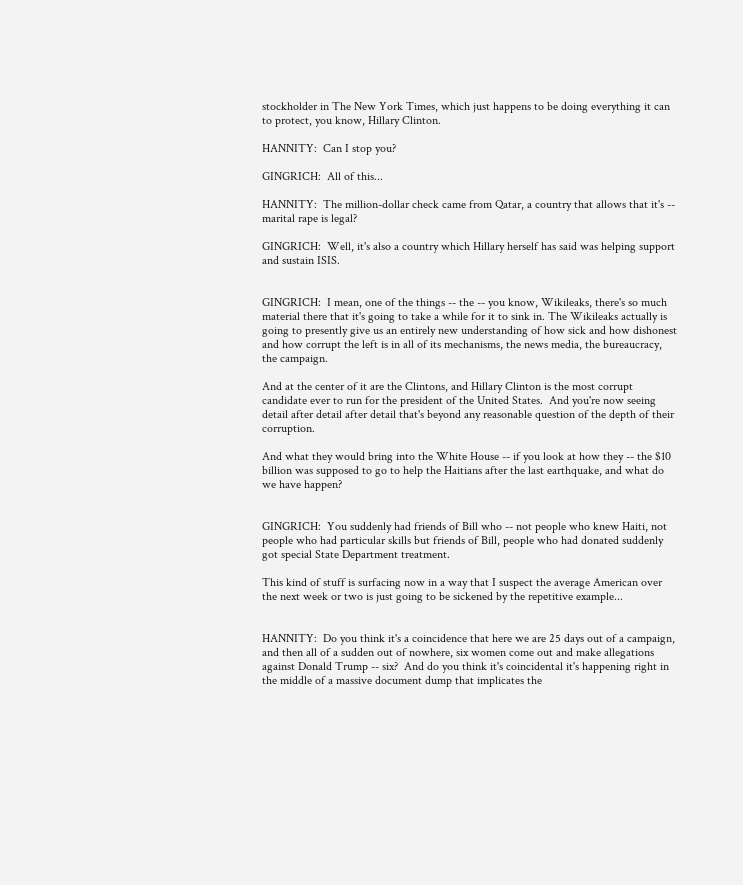stockholder in The New York Times, which just happens to be doing everything it can to protect, you know, Hillary Clinton.

HANNITY:  Can I stop you?

GINGRICH:  All of this...

HANNITY:  The million-dollar check came from Qatar, a country that allows that it's -- marital rape is legal?

GINGRICH:  Well, it's also a country which Hillary herself has said was helping support and sustain ISIS.


GINGRICH:  I mean, one of the things -- the -- you know, Wikileaks, there's so much material there that it's going to take a while for it to sink in. The Wikileaks actually is going to presently give us an entirely new understanding of how sick and how dishonest and how corrupt the left is in all of its mechanisms, the news media, the bureaucracy, the campaign.

And at the center of it are the Clintons, and Hillary Clinton is the most corrupt candidate ever to run for the president of the United States.  And you're now seeing detail after detail after detail that's beyond any reasonable question of the depth of their corruption.

And what they would bring into the White House -- if you look at how they -- the $10 billion was supposed to go to help the Haitians after the last earthquake, and what do we have happen?


GINGRICH:  You suddenly had friends of Bill who -- not people who knew Haiti, not people who had particular skills but friends of Bill, people who had donated suddenly got special State Department treatment.

This kind of stuff is surfacing now in a way that I suspect the average American over the next week or two is just going to be sickened by the repetitive example...


HANNITY:  Do you think it's a coincidence that here we are 25 days out of a campaign, and then all of a sudden out of nowhere, six women come out and make allegations against Donald Trump -- six?  And do you think it's coincidental it's happening right in the middle of a massive document dump that implicates the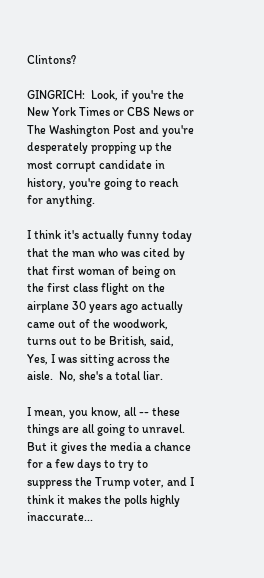Clintons?

GINGRICH:  Look, if you're the New York Times or CBS News or The Washington Post and you're desperately propping up the most corrupt candidate in history, you're going to reach for anything.

I think it's actually funny today that the man who was cited by that first woman of being on the first class flight on the airplane 30 years ago actually came out of the woodwork, turns out to be British, said, Yes, I was sitting across the aisle.  No, she's a total liar.

I mean, you know, all -- these things are all going to unravel.  But it gives the media a chance for a few days to try to suppress the Trump voter, and I think it makes the polls highly inaccurate...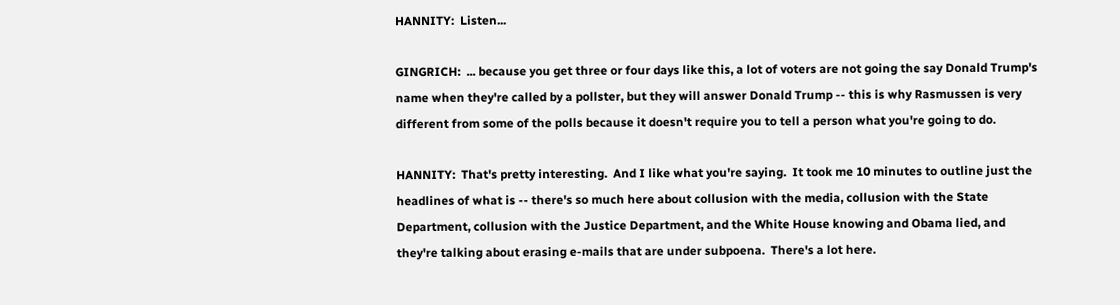HANNITY:  Listen...

GINGRICH:  ... because you get three or four days like this, a lot of voters are not going the say Donald Trump's name when they're called by a pollster, but they will answer Donald Trump -- this is why Rasmussen is very different from some of the polls because it doesn't require you to tell a person what you're going to do.

HANNITY:  That's pretty interesting.  And I like what you're saying.  It took me 10 minutes to outline just the headlines of what is -- there's so much here about collusion with the media, collusion with the State Department, collusion with the Justice Department, and the White House knowing and Obama lied, and they're talking about erasing e-mails that are under subpoena.  There's a lot here.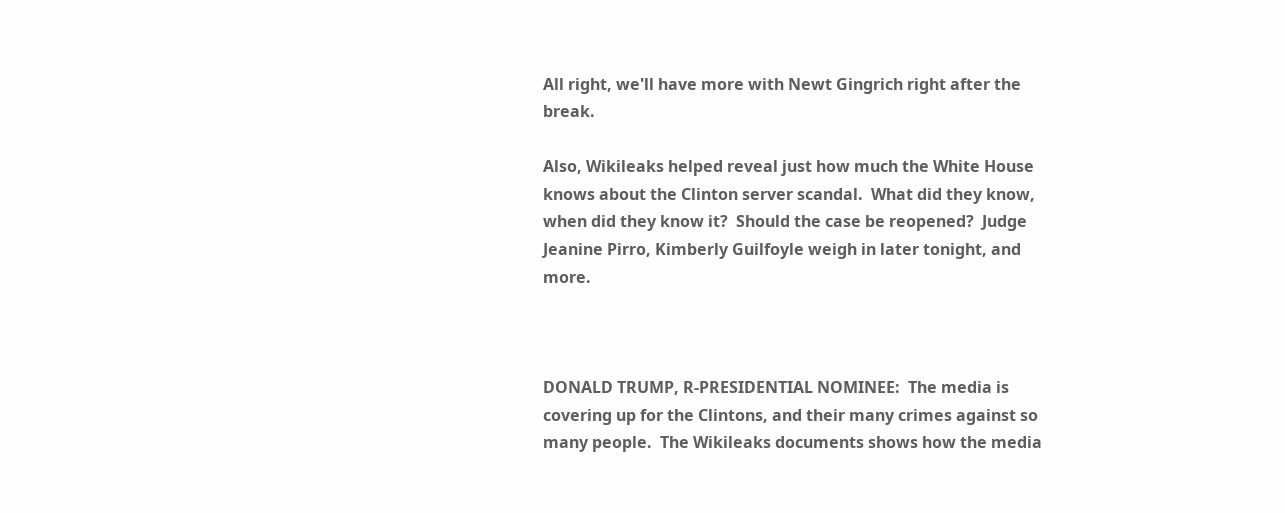All right, we'll have more with Newt Gingrich right after the break.

Also, Wikileaks helped reveal just how much the White House knows about the Clinton server scandal.  What did they know, when did they know it?  Should the case be reopened?  Judge Jeanine Pirro, Kimberly Guilfoyle weigh in later tonight, and more.



DONALD TRUMP, R-PRESIDENTIAL NOMINEE:  The media is covering up for the Clintons, and their many crimes against so many people.  The Wikileaks documents shows how the media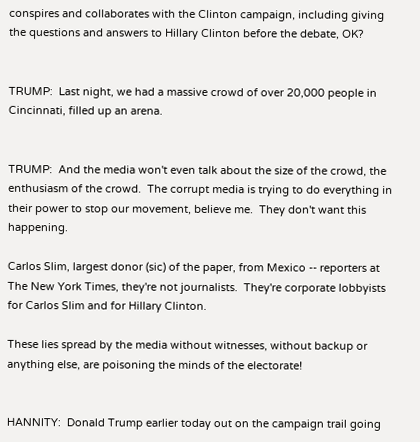conspires and collaborates with the Clinton campaign, including giving the questions and answers to Hillary Clinton before the debate, OK?


TRUMP:  Last night, we had a massive crowd of over 20,000 people in Cincinnati, filled up an arena.


TRUMP:  And the media won't even talk about the size of the crowd, the enthusiasm of the crowd.  The corrupt media is trying to do everything in their power to stop our movement, believe me.  They don't want this happening.

Carlos Slim, largest donor (sic) of the paper, from Mexico -- reporters at The New York Times, they're not journalists.  They're corporate lobbyists for Carlos Slim and for Hillary Clinton.

These lies spread by the media without witnesses, without backup or anything else, are poisoning the minds of the electorate!


HANNITY:  Donald Trump earlier today out on the campaign trail going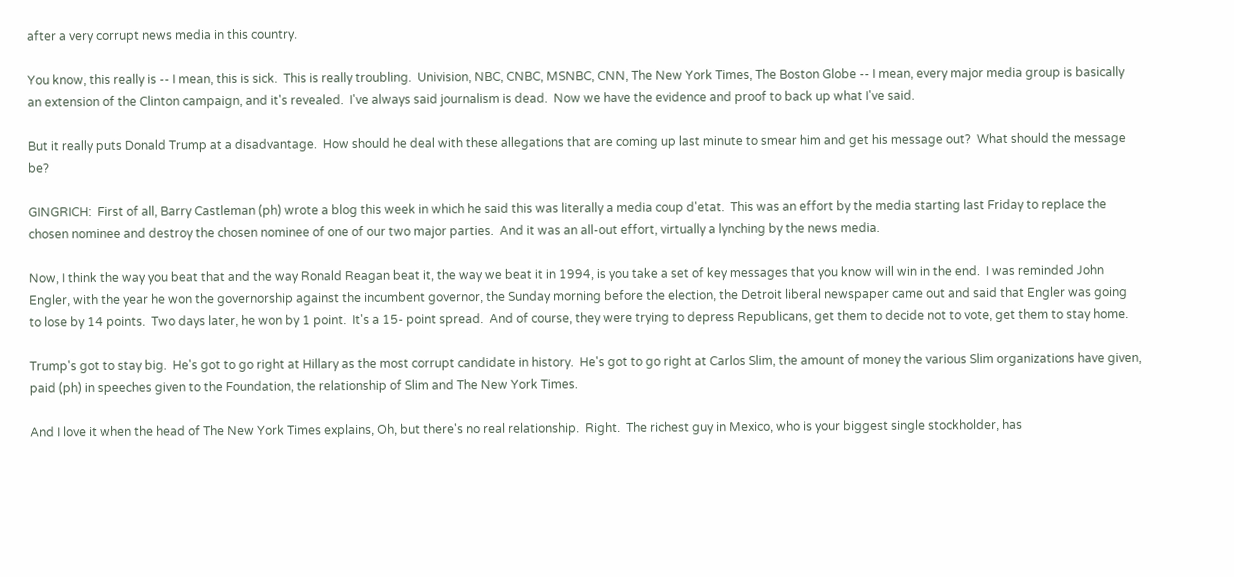after a very corrupt news media in this country.

You know, this really is -- I mean, this is sick.  This is really troubling.  Univision, NBC, CNBC, MSNBC, CNN, The New York Times, The Boston Globe -- I mean, every major media group is basically an extension of the Clinton campaign, and it's revealed.  I've always said journalism is dead.  Now we have the evidence and proof to back up what I've said.

But it really puts Donald Trump at a disadvantage.  How should he deal with these allegations that are coming up last minute to smear him and get his message out?  What should the message be?

GINGRICH:  First of all, Barry Castleman (ph) wrote a blog this week in which he said this was literally a media coup d'etat.  This was an effort by the media starting last Friday to replace the chosen nominee and destroy the chosen nominee of one of our two major parties.  And it was an all-out effort, virtually a lynching by the news media.

Now, I think the way you beat that and the way Ronald Reagan beat it, the way we beat it in 1994, is you take a set of key messages that you know will win in the end.  I was reminded John Engler, with the year he won the governorship against the incumbent governor, the Sunday morning before the election, the Detroit liberal newspaper came out and said that Engler was going to lose by 14 points.  Two days later, he won by 1 point.  It's a 15- point spread.  And of course, they were trying to depress Republicans, get them to decide not to vote, get them to stay home.

Trump's got to stay big.  He's got to go right at Hillary as the most corrupt candidate in history.  He's got to go right at Carlos Slim, the amount of money the various Slim organizations have given, paid (ph) in speeches given to the Foundation, the relationship of Slim and The New York Times.

And I love it when the head of The New York Times explains, Oh, but there's no real relationship.  Right.  The richest guy in Mexico, who is your biggest single stockholder, has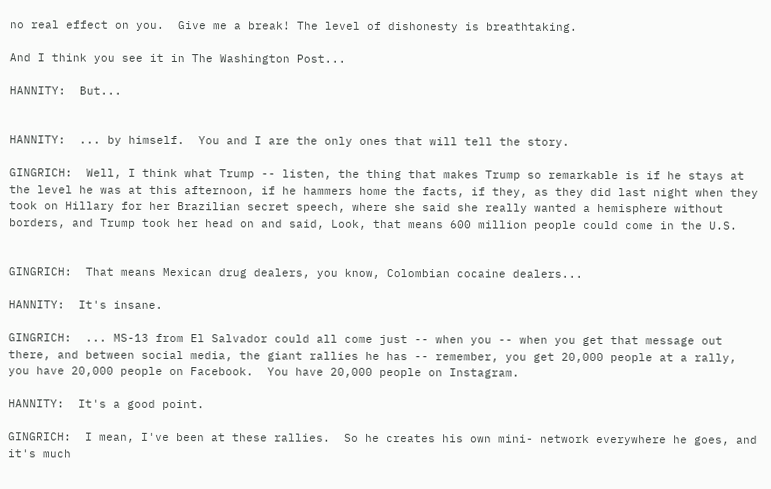no real effect on you.  Give me a break! The level of dishonesty is breathtaking.

And I think you see it in The Washington Post...

HANNITY:  But...


HANNITY:  ... by himself.  You and I are the only ones that will tell the story.

GINGRICH:  Well, I think what Trump -- listen, the thing that makes Trump so remarkable is if he stays at the level he was at this afternoon, if he hammers home the facts, if they, as they did last night when they took on Hillary for her Brazilian secret speech, where she said she really wanted a hemisphere without borders, and Trump took her head on and said, Look, that means 600 million people could come in the U.S.


GINGRICH:  That means Mexican drug dealers, you know, Colombian cocaine dealers...

HANNITY:  It's insane.

GINGRICH:  ... MS-13 from El Salvador could all come just -- when you -- when you get that message out there, and between social media, the giant rallies he has -- remember, you get 20,000 people at a rally, you have 20,000 people on Facebook.  You have 20,000 people on Instagram.

HANNITY:  It's a good point.

GINGRICH:  I mean, I've been at these rallies.  So he creates his own mini- network everywhere he goes, and it's much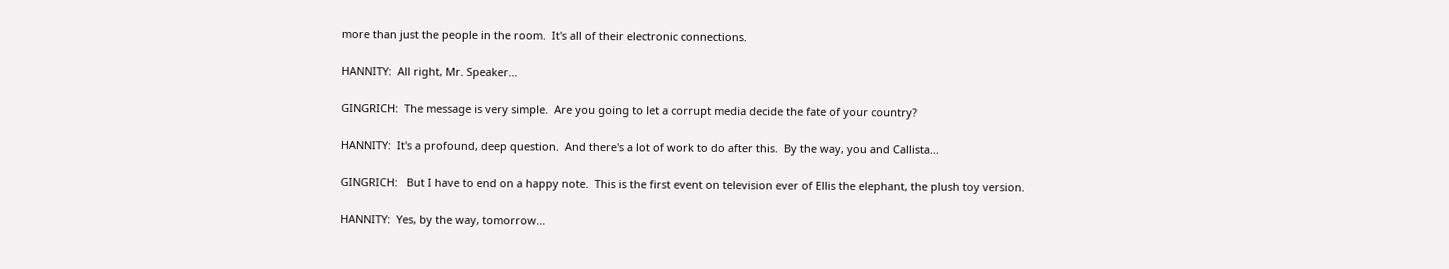more than just the people in the room.  It's all of their electronic connections.

HANNITY:  All right, Mr. Speaker...

GINGRICH:  The message is very simple.  Are you going to let a corrupt media decide the fate of your country?

HANNITY:  It's a profound, deep question.  And there's a lot of work to do after this.  By the way, you and Callista...

GINGRICH:   But I have to end on a happy note.  This is the first event on television ever of Ellis the elephant, the plush toy version.

HANNITY:  Yes, by the way, tomorrow...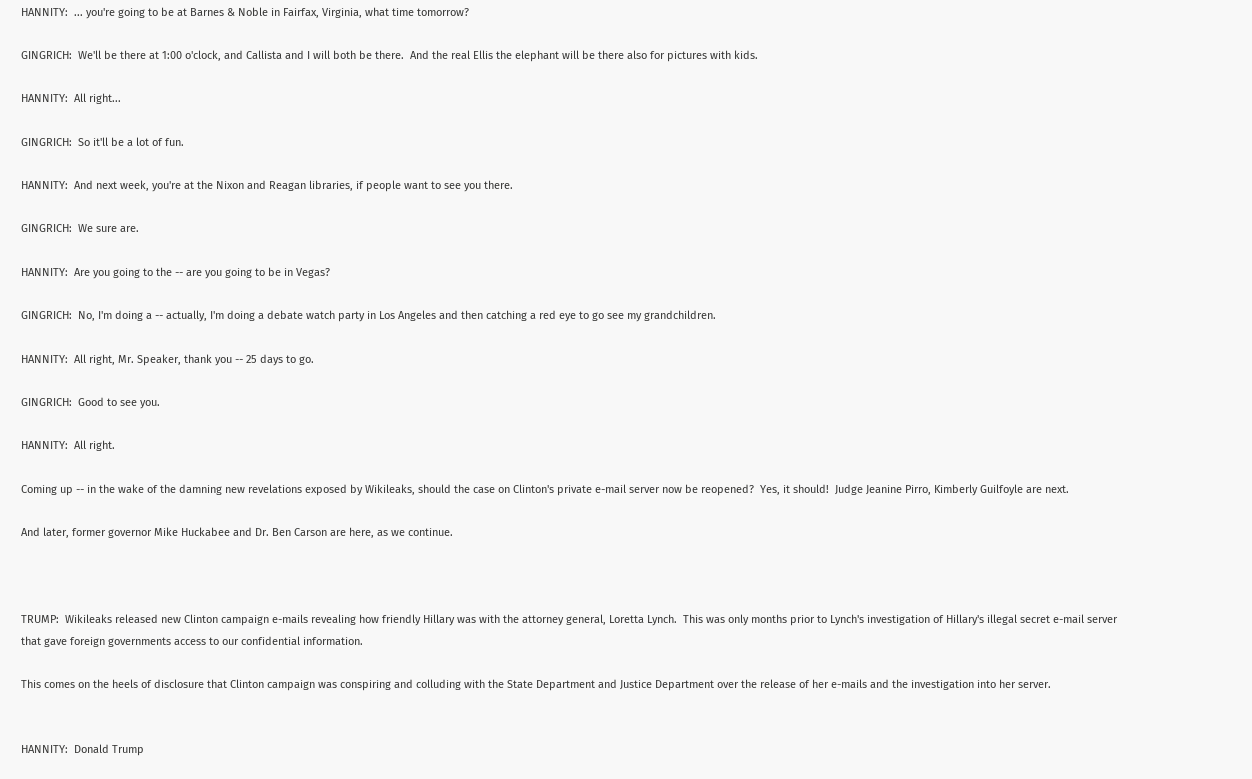HANNITY:  ... you're going to be at Barnes & Noble in Fairfax, Virginia, what time tomorrow?

GINGRICH:  We'll be there at 1:00 o'clock, and Callista and I will both be there.  And the real Ellis the elephant will be there also for pictures with kids.

HANNITY:  All right...

GINGRICH:  So it'll be a lot of fun.

HANNITY:  And next week, you're at the Nixon and Reagan libraries, if people want to see you there.

GINGRICH:  We sure are.

HANNITY:  Are you going to the -- are you going to be in Vegas?

GINGRICH:  No, I'm doing a -- actually, I'm doing a debate watch party in Los Angeles and then catching a red eye to go see my grandchildren.

HANNITY:  All right, Mr. Speaker, thank you -- 25 days to go.

GINGRICH:  Good to see you.

HANNITY:  All right.

Coming up -- in the wake of the damning new revelations exposed by Wikileaks, should the case on Clinton's private e-mail server now be reopened?  Yes, it should!  Judge Jeanine Pirro, Kimberly Guilfoyle are next.

And later, former governor Mike Huckabee and Dr. Ben Carson are here, as we continue.



TRUMP:  Wikileaks released new Clinton campaign e-mails revealing how friendly Hillary was with the attorney general, Loretta Lynch.  This was only months prior to Lynch's investigation of Hillary's illegal secret e-mail server that gave foreign governments access to our confidential information.

This comes on the heels of disclosure that Clinton campaign was conspiring and colluding with the State Department and Justice Department over the release of her e-mails and the investigation into her server.


HANNITY:  Donald Trump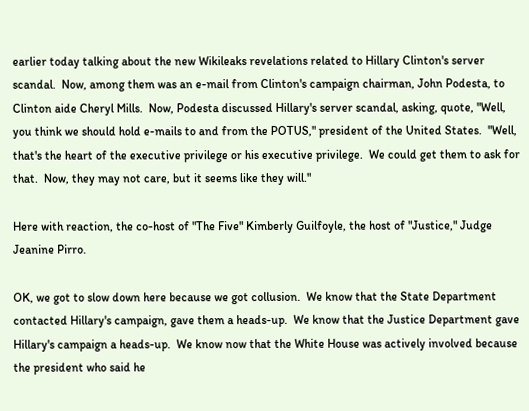earlier today talking about the new Wikileaks revelations related to Hillary Clinton's server scandal.  Now, among them was an e-mail from Clinton's campaign chairman, John Podesta, to Clinton aide Cheryl Mills.  Now, Podesta discussed Hillary's server scandal, asking, quote, "Well, you think we should hold e-mails to and from the POTUS," president of the United States.  "Well, that's the heart of the executive privilege or his executive privilege.  We could get them to ask for that.  Now, they may not care, but it seems like they will."

Here with reaction, the co-host of "The Five" Kimberly Guilfoyle, the host of "Justice," Judge Jeanine Pirro.

OK, we got to slow down here because we got collusion.  We know that the State Department contacted Hillary's campaign, gave them a heads-up.  We know that the Justice Department gave Hillary's campaign a heads-up.  We know now that the White House was actively involved because the president who said he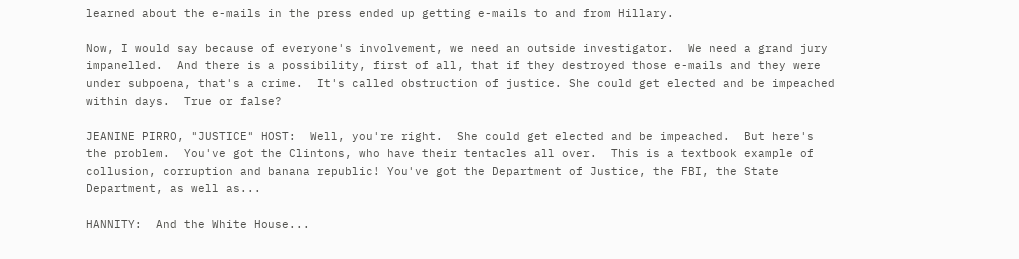learned about the e-mails in the press ended up getting e-mails to and from Hillary.

Now, I would say because of everyone's involvement, we need an outside investigator.  We need a grand jury impanelled.  And there is a possibility, first of all, that if they destroyed those e-mails and they were under subpoena, that's a crime.  It's called obstruction of justice. She could get elected and be impeached within days.  True or false?

JEANINE PIRRO, "JUSTICE" HOST:  Well, you're right.  She could get elected and be impeached.  But here's the problem.  You've got the Clintons, who have their tentacles all over.  This is a textbook example of collusion, corruption and banana republic! You've got the Department of Justice, the FBI, the State Department, as well as...

HANNITY:  And the White House...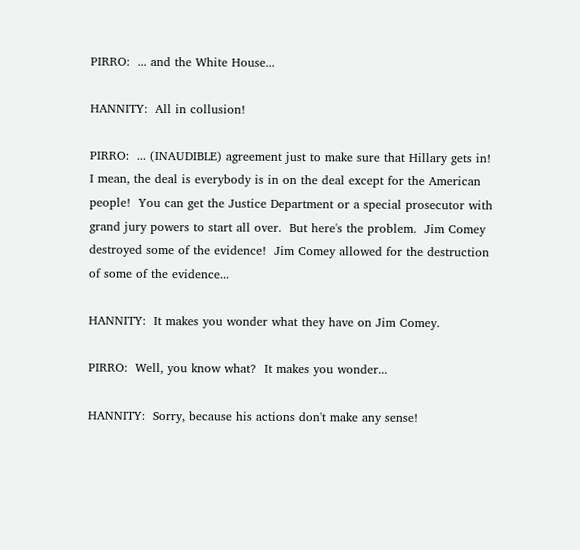PIRRO:  ... and the White House...

HANNITY:  All in collusion!

PIRRO:  ... (INAUDIBLE) agreement just to make sure that Hillary gets in! I mean, the deal is everybody is in on the deal except for the American people!  You can get the Justice Department or a special prosecutor with grand jury powers to start all over.  But here's the problem.  Jim Comey destroyed some of the evidence!  Jim Comey allowed for the destruction of some of the evidence...

HANNITY:  It makes you wonder what they have on Jim Comey.

PIRRO:  Well, you know what?  It makes you wonder...

HANNITY:  Sorry, because his actions don't make any sense!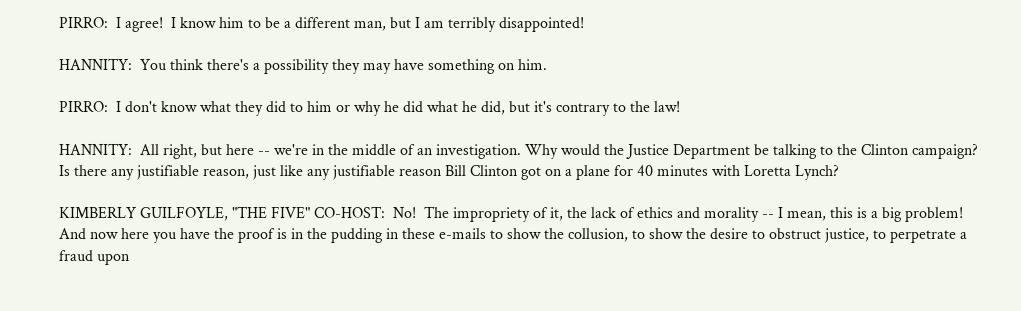PIRRO:  I agree!  I know him to be a different man, but I am terribly disappointed!

HANNITY:  You think there's a possibility they may have something on him.

PIRRO:  I don't know what they did to him or why he did what he did, but it's contrary to the law!

HANNITY:  All right, but here -- we're in the middle of an investigation. Why would the Justice Department be talking to the Clinton campaign?  Is there any justifiable reason, just like any justifiable reason Bill Clinton got on a plane for 40 minutes with Loretta Lynch?

KIMBERLY GUILFOYLE, "THE FIVE" CO-HOST:  No!  The impropriety of it, the lack of ethics and morality -- I mean, this is a big problem!  And now here you have the proof is in the pudding in these e-mails to show the collusion, to show the desire to obstruct justice, to perpetrate a fraud upon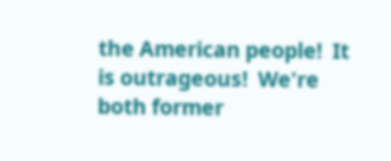the American people!  It is outrageous!  We're both former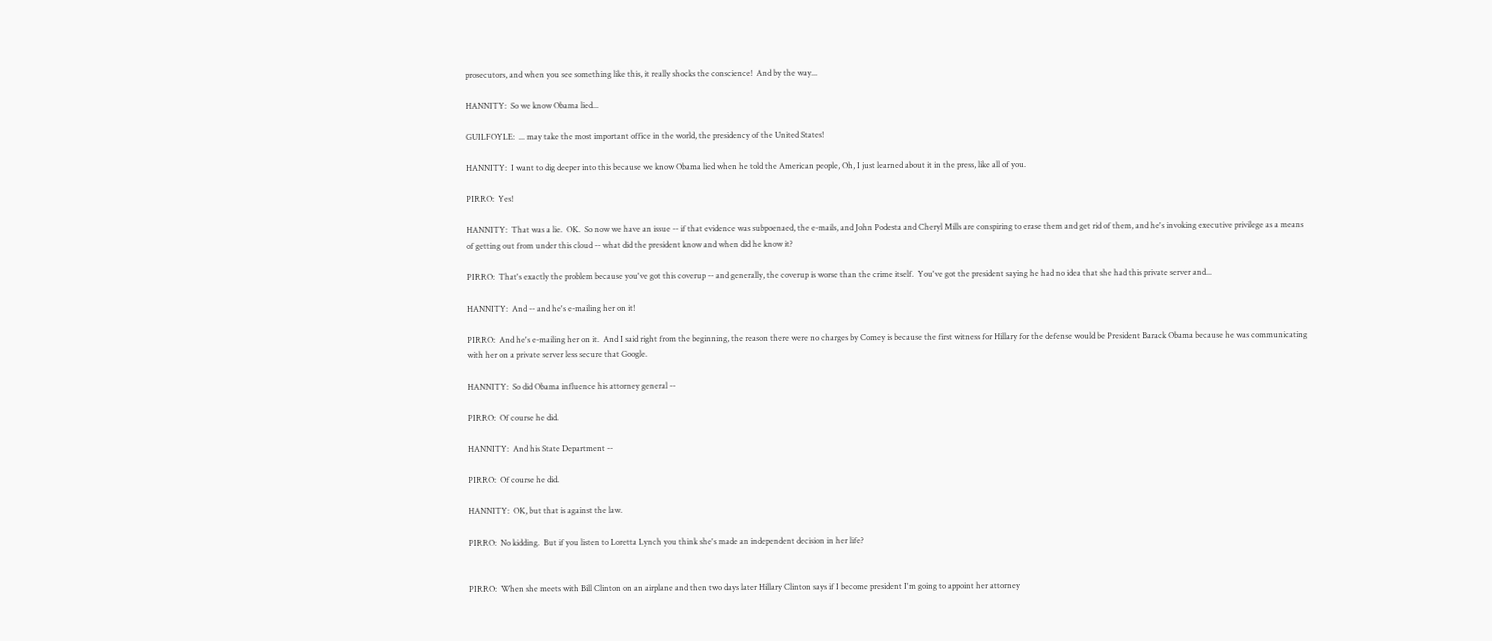prosecutors, and when you see something like this, it really shocks the conscience!  And by the way...

HANNITY:  So we know Obama lied...

GUILFOYLE:  ... may take the most important office in the world, the presidency of the United States!

HANNITY:  I want to dig deeper into this because we know Obama lied when he told the American people, Oh, I just learned about it in the press, like all of you.

PIRRO:  Yes!

HANNITY:  That was a lie.  OK.  So now we have an issue -- if that evidence was subpoenaed, the e-mails, and John Podesta and Cheryl Mills are conspiring to erase them and get rid of them, and he's invoking executive privilege as a means of getting out from under this cloud -- what did the president know and when did he know it?

PIRRO:  That's exactly the problem because you've got this coverup -- and generally, the coverup is worse than the crime itself.  You've got the president saying he had no idea that she had this private server and...

HANNITY:  And -- and he's e-mailing her on it!

PIRRO:  And he's e-mailing her on it.  And I said right from the beginning, the reason there were no charges by Comey is because the first witness for Hillary for the defense would be President Barack Obama because he was communicating with her on a private server less secure that Google.

HANNITY:  So did Obama influence his attorney general --

PIRRO:  Of course he did.

HANNITY:  And his State Department --

PIRRO:  Of course he did.

HANNITY:  OK, but that is against the law.

PIRRO:  No kidding.  But if you listen to Loretta Lynch you think she's made an independent decision in her life?


PIRRO:  When she meets with Bill Clinton on an airplane and then two days later Hillary Clinton says if I become president I'm going to appoint her attorney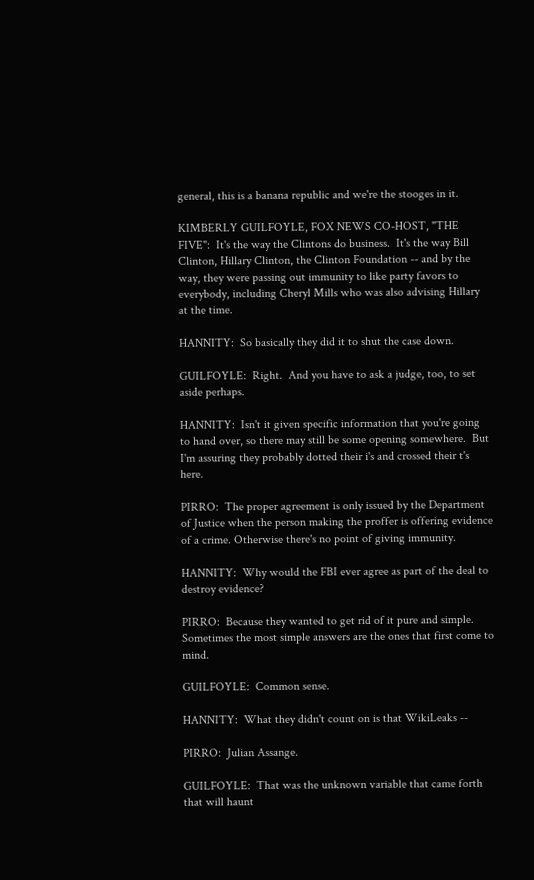general, this is a banana republic and we're the stooges in it.

KIMBERLY GUILFOYLE, FOX NEWS CO-HOST, "THE FIVE":  It's the way the Clintons do business.  It's the way Bill Clinton, Hillary Clinton, the Clinton Foundation -- and by the way, they were passing out immunity to like party favors to everybody, including Cheryl Mills who was also advising Hillary at the time.

HANNITY:  So basically they did it to shut the case down.

GUILFOYLE:  Right.  And you have to ask a judge, too, to set aside perhaps.

HANNITY:  Isn't it given specific information that you're going to hand over, so there may still be some opening somewhere.  But I'm assuring they probably dotted their i's and crossed their t's here.

PIRRO:  The proper agreement is only issued by the Department of Justice when the person making the proffer is offering evidence of a crime. Otherwise there's no point of giving immunity.

HANNITY:  Why would the FBI ever agree as part of the deal to destroy evidence?

PIRRO:  Because they wanted to get rid of it pure and simple.  Sometimes the most simple answers are the ones that first come to mind.

GUILFOYLE:  Common sense.

HANNITY:  What they didn't count on is that WikiLeaks --

PIRRO:  Julian Assange.

GUILFOYLE:  That was the unknown variable that came forth that will haunt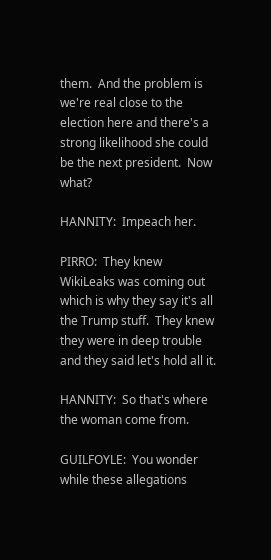them.  And the problem is we're real close to the election here and there's a strong likelihood she could be the next president.  Now what?

HANNITY:  Impeach her.

PIRRO:  They knew WikiLeaks was coming out which is why they say it's all the Trump stuff.  They knew they were in deep trouble and they said let's hold all it.

HANNITY:  So that's where the woman come from.

GUILFOYLE:  You wonder while these allegations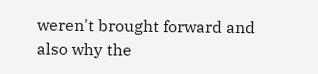weren't brought forward and also why the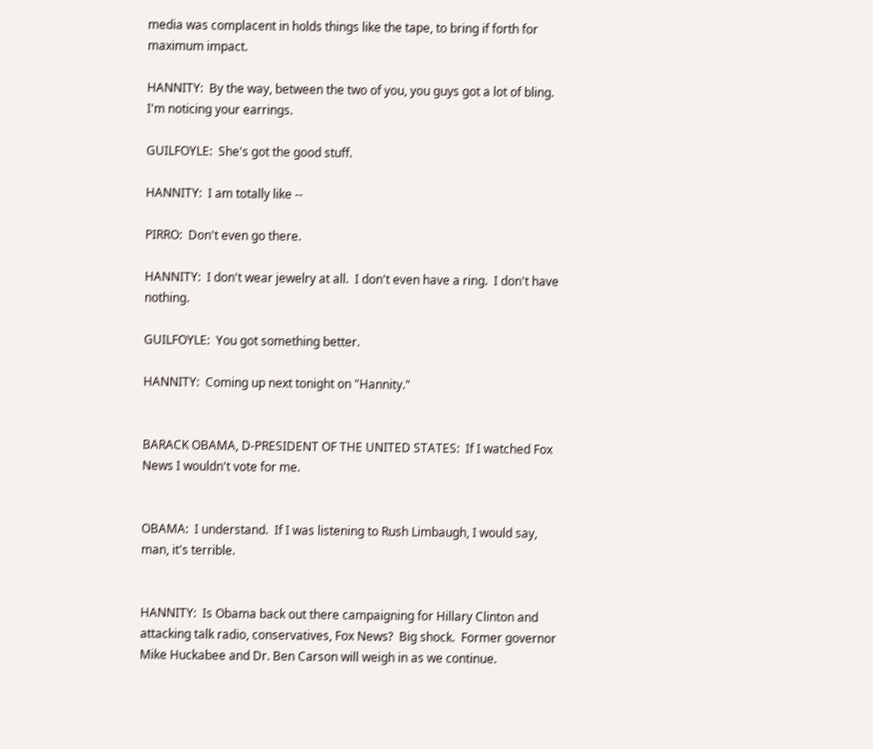media was complacent in holds things like the tape, to bring if forth for maximum impact.

HANNITY:  By the way, between the two of you, you guys got a lot of bling. I'm noticing your earrings.

GUILFOYLE:  She's got the good stuff.

HANNITY:  I am totally like --

PIRRO:  Don't even go there.

HANNITY:  I don't wear jewelry at all.  I don't even have a ring.  I don't have nothing.

GUILFOYLE:  You got something better.

HANNITY:  Coming up next tonight on "Hannity."


BARACK OBAMA, D-PRESIDENT OF THE UNITED STATES:  If I watched Fox News I wouldn't vote for me.


OBAMA:  I understand.  If I was listening to Rush Limbaugh, I would say, man, it's terrible.


HANNITY:  Is Obama back out there campaigning for Hillary Clinton and attacking talk radio, conservatives, Fox News?  Big shock.  Former governor Mike Huckabee and Dr. Ben Carson will weigh in as we continue.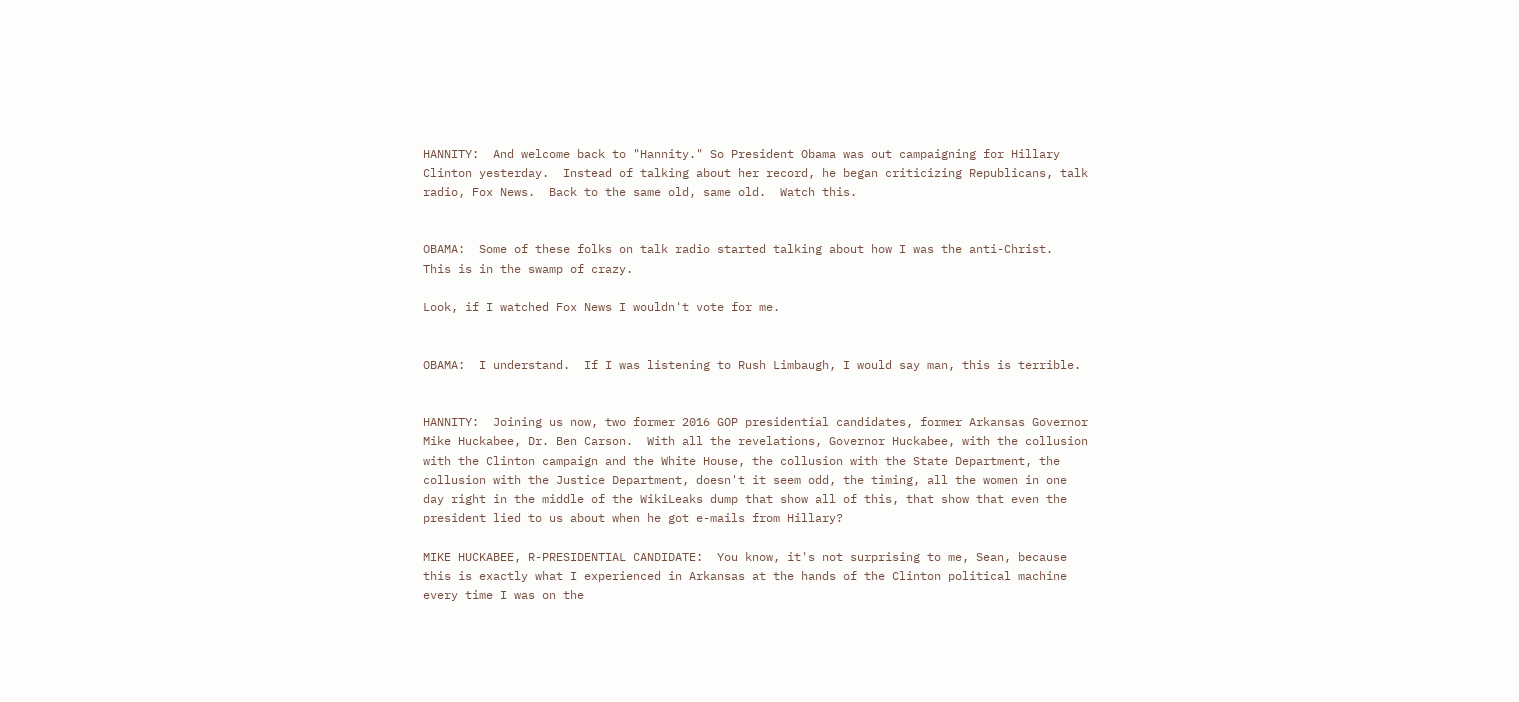HANNITY:  And welcome back to "Hannity." So President Obama was out campaigning for Hillary Clinton yesterday.  Instead of talking about her record, he began criticizing Republicans, talk radio, Fox News.  Back to the same old, same old.  Watch this.


OBAMA:  Some of these folks on talk radio started talking about how I was the anti-Christ.  This is in the swamp of crazy.

Look, if I watched Fox News I wouldn't vote for me.


OBAMA:  I understand.  If I was listening to Rush Limbaugh, I would say man, this is terrible.


HANNITY:  Joining us now, two former 2016 GOP presidential candidates, former Arkansas Governor Mike Huckabee, Dr. Ben Carson.  With all the revelations, Governor Huckabee, with the collusion with the Clinton campaign and the White House, the collusion with the State Department, the collusion with the Justice Department, doesn't it seem odd, the timing, all the women in one day right in the middle of the WikiLeaks dump that show all of this, that show that even the president lied to us about when he got e-mails from Hillary?

MIKE HUCKABEE, R-PRESIDENTIAL CANDIDATE:  You know, it's not surprising to me, Sean, because this is exactly what I experienced in Arkansas at the hands of the Clinton political machine every time I was on the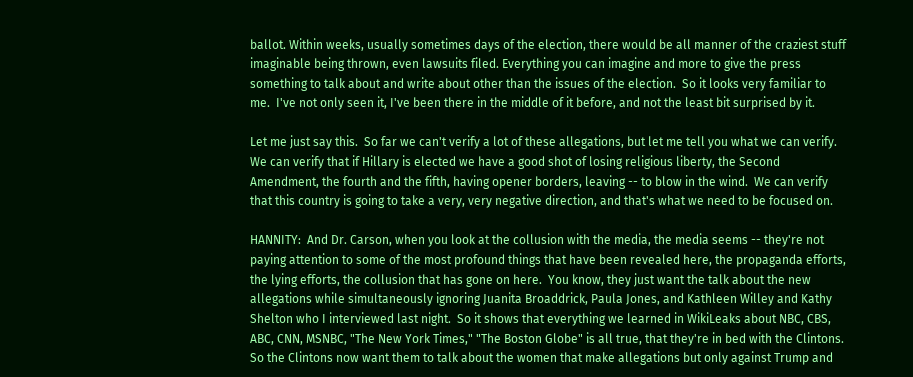ballot. Within weeks, usually sometimes days of the election, there would be all manner of the craziest stuff imaginable being thrown, even lawsuits filed. Everything you can imagine and more to give the press something to talk about and write about other than the issues of the election.  So it looks very familiar to me.  I've not only seen it, I've been there in the middle of it before, and not the least bit surprised by it.

Let me just say this.  So far we can't verify a lot of these allegations, but let me tell you what we can verify.  We can verify that if Hillary is elected we have a good shot of losing religious liberty, the Second Amendment, the fourth and the fifth, having opener borders, leaving -- to blow in the wind.  We can verify that this country is going to take a very, very negative direction, and that's what we need to be focused on.

HANNITY:  And Dr. Carson, when you look at the collusion with the media, the media seems -- they're not paying attention to some of the most profound things that have been revealed here, the propaganda efforts, the lying efforts, the collusion that has gone on here.  You know, they just want the talk about the new allegations while simultaneously ignoring Juanita Broaddrick, Paula Jones, and Kathleen Willey and Kathy Shelton who I interviewed last night.  So it shows that everything we learned in WikiLeaks about NBC, CBS, ABC, CNN, MSNBC, "The New York Times," "The Boston Globe" is all true, that they're in bed with the Clintons.  So the Clintons now want them to talk about the women that make allegations but only against Trump and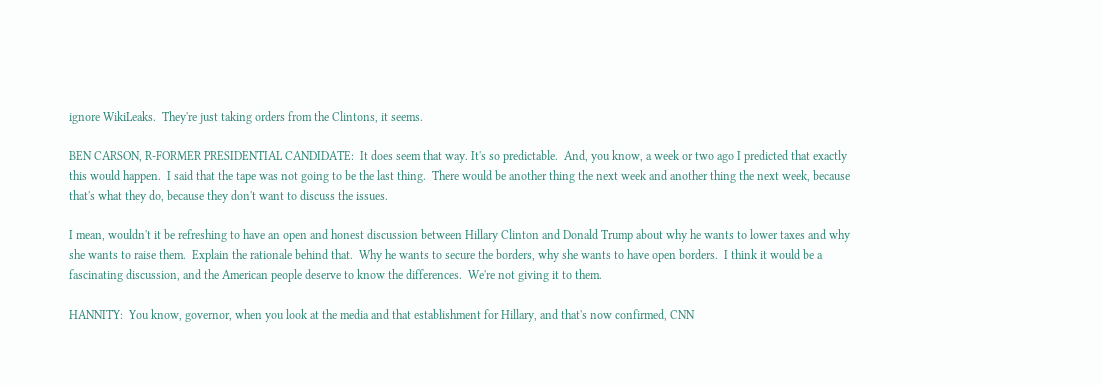ignore WikiLeaks.  They're just taking orders from the Clintons, it seems.

BEN CARSON, R-FORMER PRESIDENTIAL CANDIDATE:  It does seem that way. It's so predictable.  And, you know, a week or two ago I predicted that exactly this would happen.  I said that the tape was not going to be the last thing.  There would be another thing the next week and another thing the next week, because that's what they do, because they don't want to discuss the issues.

I mean, wouldn't it be refreshing to have an open and honest discussion between Hillary Clinton and Donald Trump about why he wants to lower taxes and why she wants to raise them.  Explain the rationale behind that.  Why he wants to secure the borders, why she wants to have open borders.  I think it would be a fascinating discussion, and the American people deserve to know the differences.  We're not giving it to them.

HANNITY:  You know, governor, when you look at the media and that establishment for Hillary, and that's now confirmed, CNN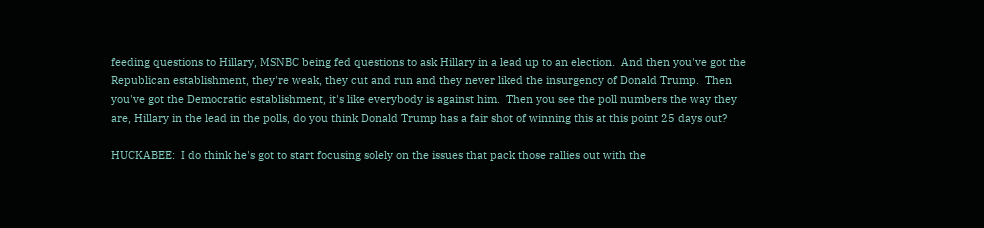feeding questions to Hillary, MSNBC being fed questions to ask Hillary in a lead up to an election.  And then you've got the Republican establishment, they're weak, they cut and run and they never liked the insurgency of Donald Trump.  Then you've got the Democratic establishment, it's like everybody is against him.  Then you see the poll numbers the way they are, Hillary in the lead in the polls, do you think Donald Trump has a fair shot of winning this at this point 25 days out?

HUCKABEE:  I do think he's got to start focusing solely on the issues that pack those rallies out with the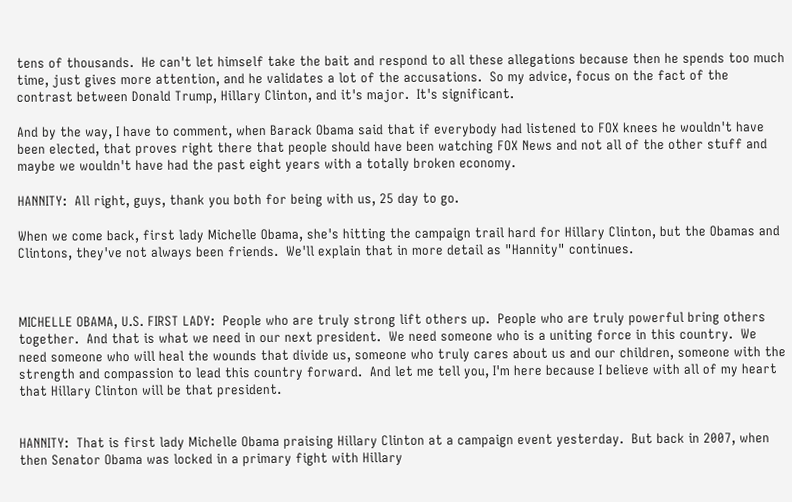tens of thousands.  He can't let himself take the bait and respond to all these allegations because then he spends too much time, just gives more attention, and he validates a lot of the accusations.  So my advice, focus on the fact of the contrast between Donald Trump, Hillary Clinton, and it's major.  It's significant.

And by the way, I have to comment, when Barack Obama said that if everybody had listened to FOX knees he wouldn't have been elected, that proves right there that people should have been watching FOX News and not all of the other stuff and maybe we wouldn't have had the past eight years with a totally broken economy.

HANNITY:  All right, guys, thank you both for being with us, 25 day to go.

When we come back, first lady Michelle Obama, she's hitting the campaign trail hard for Hillary Clinton, but the Obamas and Clintons, they've not always been friends.  We'll explain that in more detail as "Hannity" continues.



MICHELLE OBAMA, U.S. FIRST LADY:  People who are truly strong lift others up.  People who are truly powerful bring others together.  And that is what we need in our next president.  We need someone who is a uniting force in this country.  We need someone who will heal the wounds that divide us, someone who truly cares about us and our children, someone with the strength and compassion to lead this country forward.  And let me tell you, I'm here because I believe with all of my heart that Hillary Clinton will be that president.


HANNITY:  That is first lady Michelle Obama praising Hillary Clinton at a campaign event yesterday.  But back in 2007, when then Senator Obama was locked in a primary fight with Hillary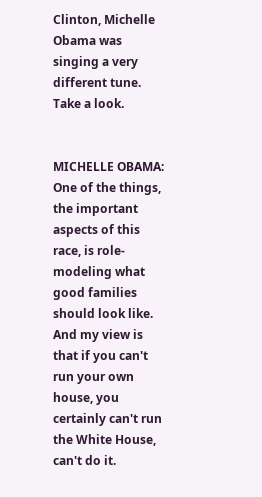Clinton, Michelle Obama was singing a very different tune.  Take a look.


MICHELLE OBAMA:  One of the things, the important aspects of this race, is role-modeling what good families should look like.  And my view is that if you can't run your own house, you certainly can't run the White House, can't do it.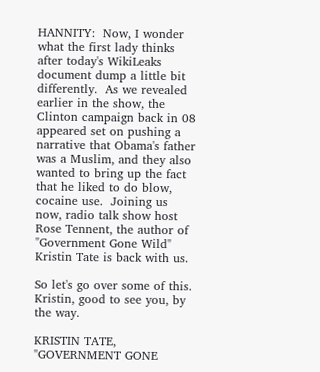HANNITY:  Now, I wonder what the first lady thinks after today's WikiLeaks document dump a little bit differently.  As we revealed earlier in the show, the Clinton campaign back in 08 appeared set on pushing a narrative that Obama's father was a Muslim, and they also wanted to bring up the fact that he liked to do blow, cocaine use.  Joining us now, radio talk show host Rose Tennent, the author of "Government Gone Wild" Kristin Tate is back with us.

So let's go over some of this.  Kristin, good to see you, by the way.

KRISTIN TATE, "GOVERNMENT GONE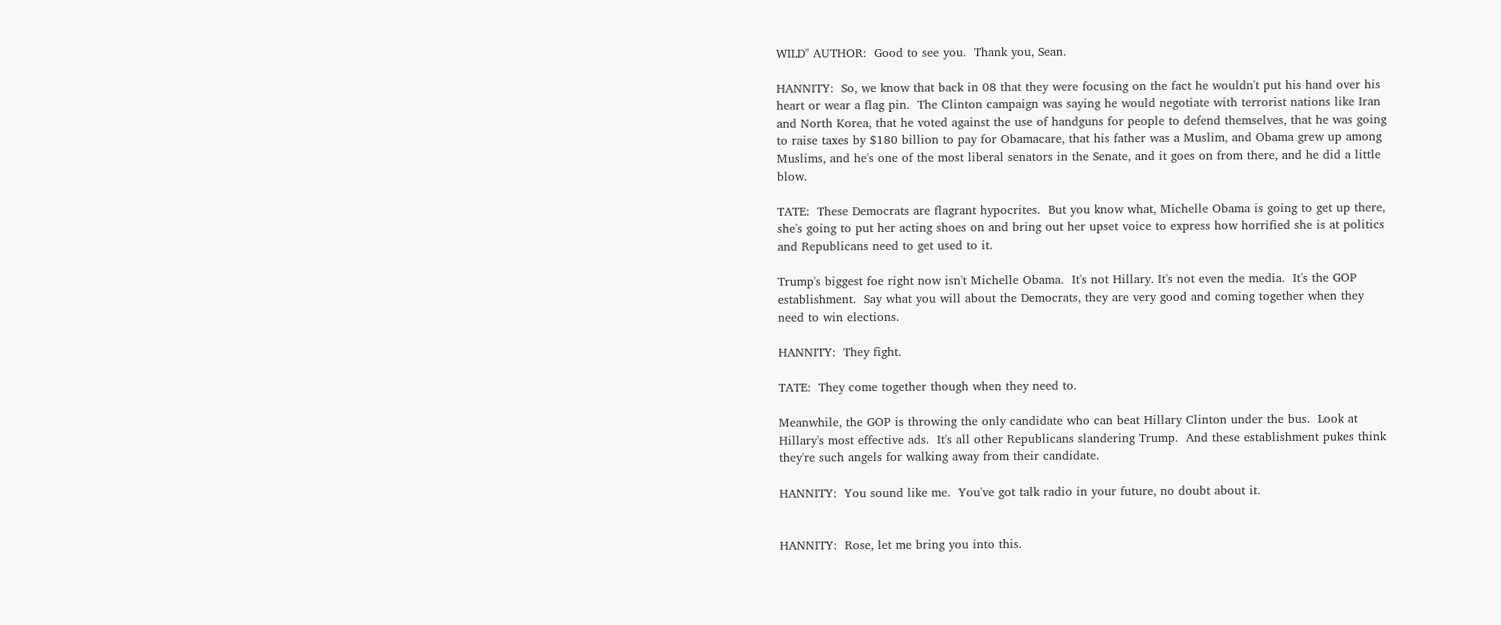WILD" AUTHOR:  Good to see you.  Thank you, Sean.

HANNITY:  So, we know that back in 08 that they were focusing on the fact he wouldn't put his hand over his heart or wear a flag pin.  The Clinton campaign was saying he would negotiate with terrorist nations like Iran and North Korea, that he voted against the use of handguns for people to defend themselves, that he was going to raise taxes by $180 billion to pay for Obamacare, that his father was a Muslim, and Obama grew up among Muslims, and he's one of the most liberal senators in the Senate, and it goes on from there, and he did a little blow.

TATE:  These Democrats are flagrant hypocrites.  But you know what, Michelle Obama is going to get up there, she's going to put her acting shoes on and bring out her upset voice to express how horrified she is at politics and Republicans need to get used to it.

Trump's biggest foe right now isn't Michelle Obama.  It's not Hillary. It's not even the media.  It's the GOP establishment.  Say what you will about the Democrats, they are very good and coming together when they need to win elections.

HANNITY:  They fight.

TATE:  They come together though when they need to.

Meanwhile, the GOP is throwing the only candidate who can beat Hillary Clinton under the bus.  Look at Hillary's most effective ads.  It's all other Republicans slandering Trump.  And these establishment pukes think they're such angels for walking away from their candidate.

HANNITY:  You sound like me.  You've got talk radio in your future, no doubt about it.


HANNITY:  Rose, let me bring you into this.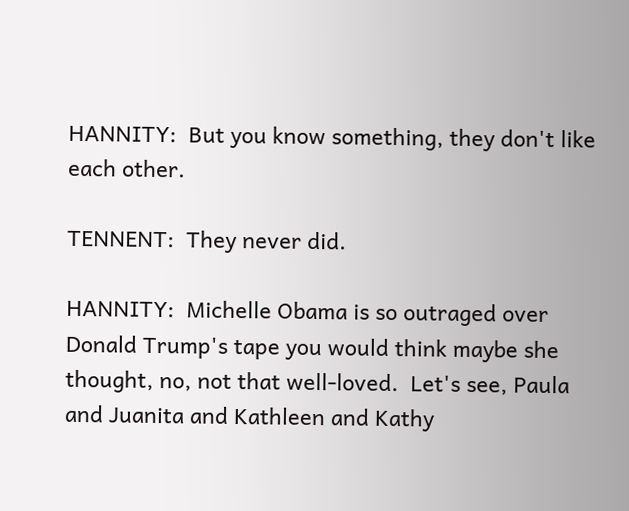HANNITY:  But you know something, they don't like each other.

TENNENT:  They never did.

HANNITY:  Michelle Obama is so outraged over Donald Trump's tape you would think maybe she thought, no, not that well-loved.  Let's see, Paula and Juanita and Kathleen and Kathy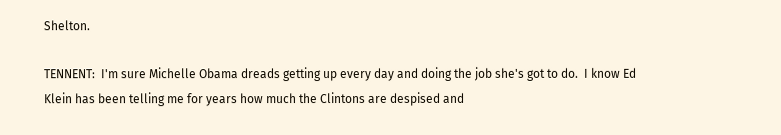Shelton.

TENNENT:  I'm sure Michelle Obama dreads getting up every day and doing the job she's got to do.  I know Ed Klein has been telling me for years how much the Clintons are despised and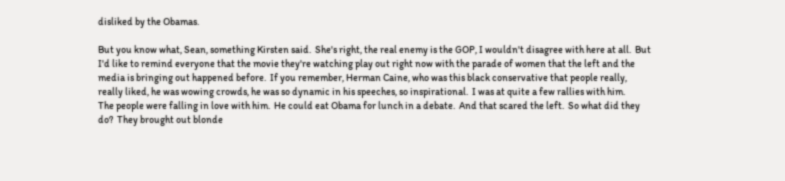disliked by the Obamas.

But you know what, Sean, something Kirsten said.  She's right, the real enemy is the GOP, I wouldn't disagree with here at all.  But I'd like to remind everyone that the movie they're watching play out right now with the parade of women that the left and the media is bringing out happened before.  If you remember, Herman Caine, who was this black conservative that people really, really liked, he was wowing crowds, he was so dynamic in his speeches, so inspirational.  I was at quite a few rallies with him.
The people were falling in love with him.  He could eat Obama for lunch in a debate.  And that scared the left.  So what did they do?  They brought out blonde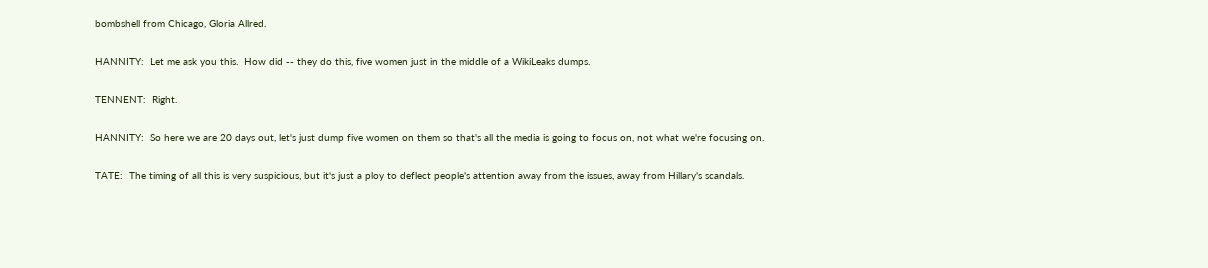bombshell from Chicago, Gloria Allred.

HANNITY:  Let me ask you this.  How did -- they do this, five women just in the middle of a WikiLeaks dumps.

TENNENT:  Right.

HANNITY:  So here we are 20 days out, let's just dump five women on them so that's all the media is going to focus on, not what we're focusing on.

TATE:  The timing of all this is very suspicious, but it's just a ploy to deflect people's attention away from the issues, away from Hillary's scandals.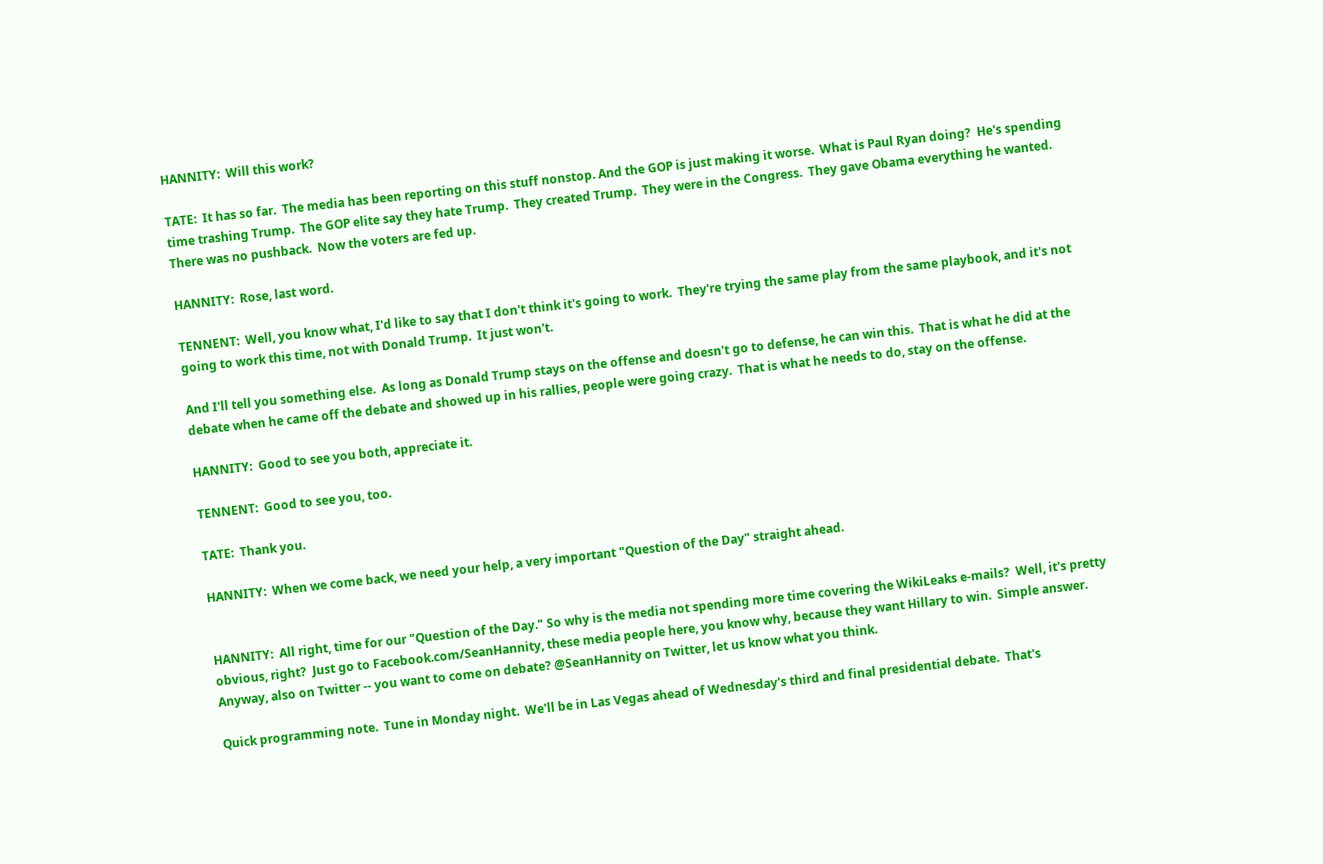HANNITY:  Will this work?

TATE:  It has so far.  The media has been reporting on this stuff nonstop. And the GOP is just making it worse.  What is Paul Ryan doing?  He's spending time trashing Trump.  The GOP elite say they hate Trump.  They created Trump.  They were in the Congress.  They gave Obama everything he wanted.  There was no pushback.  Now the voters are fed up.

HANNITY:  Rose, last word.

TENNENT:  Well, you know what, I'd like to say that I don't think it's going to work.  They're trying the same play from the same playbook, and it's not going to work this time, not with Donald Trump.  It just won't.

And I'll tell you something else.  As long as Donald Trump stays on the offense and doesn't go to defense, he can win this.  That is what he did at the debate when he came off the debate and showed up in his rallies, people were going crazy.  That is what he needs to do, stay on the offense.

HANNITY:  Good to see you both, appreciate it.

TENNENT:  Good to see you, too.

TATE:  Thank you.

HANNITY:  When we come back, we need your help, a very important "Question of the Day" straight ahead.


HANNITY:  All right, time for our "Question of the Day." So why is the media not spending more time covering the WikiLeaks e-mails?  Well, it's pretty obvious, right?  Just go to Facebook.com/SeanHannity, these media people here, you know why, because they want Hillary to win.  Simple answer.  Anyway, also on Twitter -- you want to come on debate? @SeanHannity on Twitter, let us know what you think.

Quick programming note.  Tune in Monday night.  We'll be in Las Vegas ahead of Wednesday's third and final presidential debate.  That's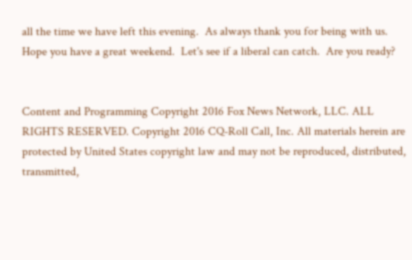all the time we have left this evening.  As always thank you for being with us.  Hope you have a great weekend.  Let's see if a liberal can catch.  Are you ready?


Content and Programming Copyright 2016 Fox News Network, LLC. ALL RIGHTS RESERVED. Copyright 2016 CQ-Roll Call, Inc. All materials herein are protected by United States copyright law and may not be reproduced, distributed, transmitted,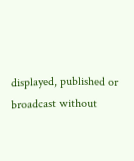displayed, published or broadcast without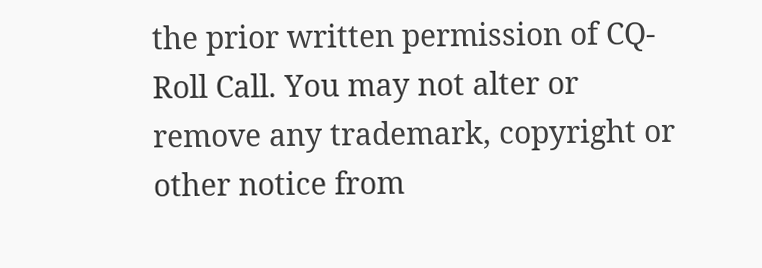the prior written permission of CQ-Roll Call. You may not alter or remove any trademark, copyright or other notice from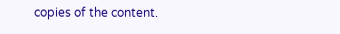copies of the content.